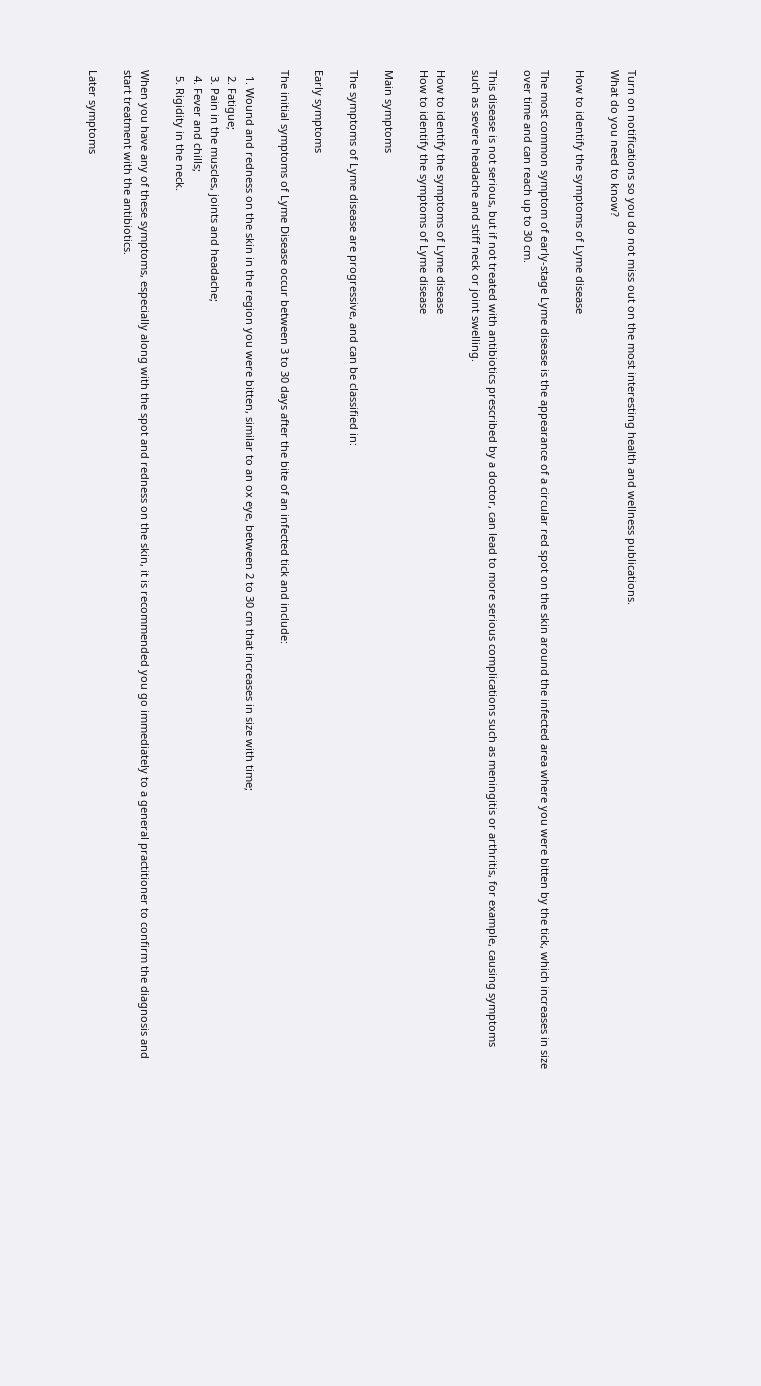Turn on notifications so you do not miss out on the most interesting health and wellness publications.
What do you need to know?

How to identify the symptoms of Lyme disease

The most common symptom of early-stage Lyme disease is the appearance of a circular red spot on the skin around the infected area where you were bitten by the tick, which increases in size over time and can reach up to 30 cm.

This disease is not serious, but if not treated with antibiotics prescribed by a doctor, can lead to more serious complications such as meningitis or arthritis, for example, causing symptoms such as severe headache and stiff neck or joint swelling.

How to identify the symptoms of Lyme disease
How to identify the symptoms of Lyme disease

Main symptoms

The symptoms of Lyme disease are progressive, and can be classified in:

Early symptoms

The initial symptoms of Lyme Disease occur between 3 to 30 days after the bite of an infected tick and include:

  1. Wound and redness on the skin in the region you were bitten, similar to an ox eye, between 2 to 30 cm that increases in size with time;
  2. Fatigue;
  3. Pain in the muscles, joints and headache;
  4. Fever and chills;
  5. Rigidity in the neck.

When you have any of these symptoms, especially along with the spot and redness on the skin, it is recommended you go immediately to a general practitioner to confirm the diagnosis and start treatment with the antibiotics.

Later symptoms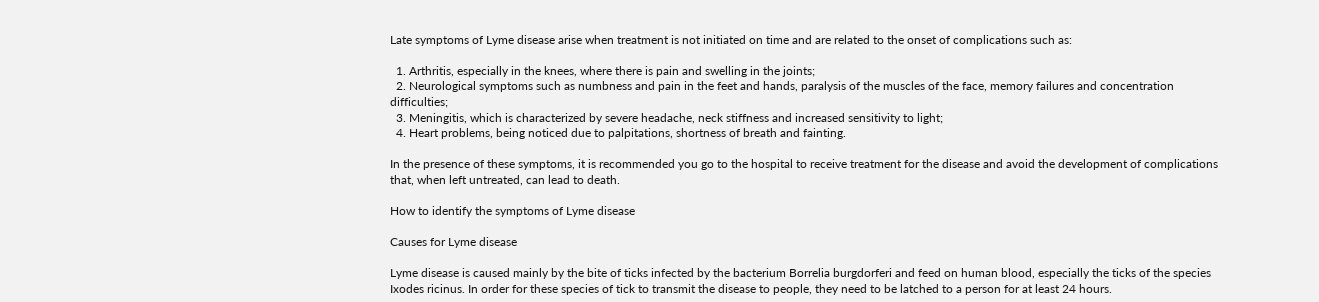Late symptoms of Lyme disease arise when treatment is not initiated on time and are related to the onset of complications such as:

  1. Arthritis, especially in the knees, where there is pain and swelling in the joints;
  2. Neurological symptoms such as numbness and pain in the feet and hands, paralysis of the muscles of the face, memory failures and concentration difficulties;
  3. Meningitis, which is characterized by severe headache, neck stiffness and increased sensitivity to light;
  4. Heart problems, being noticed due to palpitations, shortness of breath and fainting.

In the presence of these symptoms, it is recommended you go to the hospital to receive treatment for the disease and avoid the development of complications that, when left untreated, can lead to death.

How to identify the symptoms of Lyme disease

Causes for Lyme disease

Lyme disease is caused mainly by the bite of ticks infected by the bacterium Borrelia burgdorferi and feed on human blood, especially the ticks of the species Ixodes ricinus. In order for these species of tick to transmit the disease to people, they need to be latched to a person for at least 24 hours.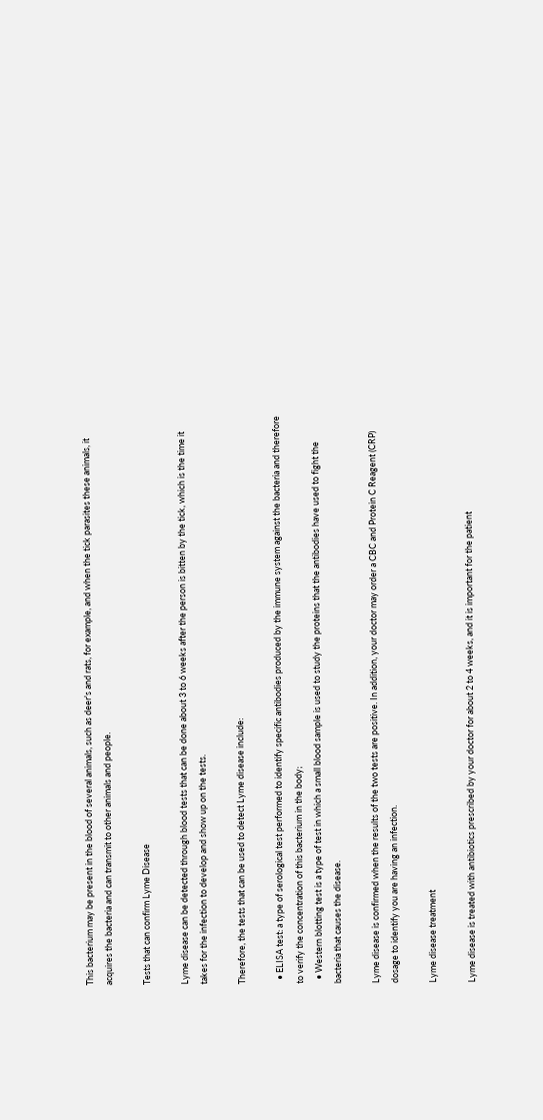This bacterium may be present in the blood of several animals, such as deer's and rats, for example, and when the tick parasites these animals, it acquires the bacteria and can transmit to other animals and people.

Tests that can confirm Lyme Disease

Lyme disease can be detected through blood tests that can be done about 3 to 6 weeks after the person is bitten by the tick, which is the time it takes for the infection to develop and show up on the tests.

Therefore, the tests that can be used to detect Lyme disease include:

  • ELISA test: a type of serological test performed to identify specific antibodies produced by the immune system against the bacteria and therefore to verify the concentration of this bacterium in the body;
  • Western blotting test is a type of test in which a small blood sample is used to study the proteins that the antibodies have used to fight the bacteria that causes the disease.

Lyme disease is confirmed when the results of the two tests are positive. In addition, your doctor may order a CBC and Protein C Reagent (CRP) dosage to identify you are having an infection.

Lyme disease treatment

Lyme disease is treated with antibiotics prescribed by your doctor for about 2 to 4 weeks, and it is important for the patient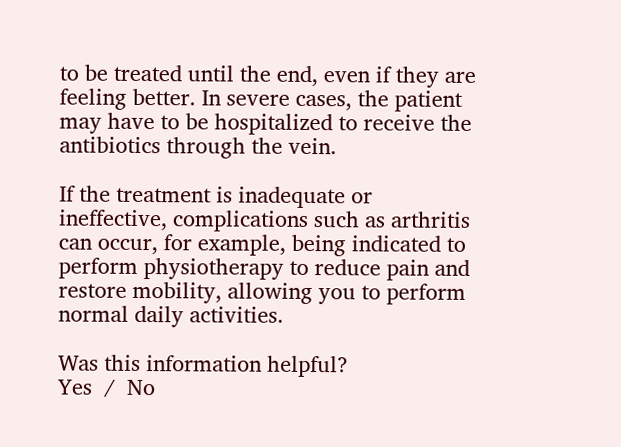to be treated until the end, even if they are feeling better. In severe cases, the patient may have to be hospitalized to receive the antibiotics through the vein.

If the treatment is inadequate or ineffective, complications such as arthritis can occur, for example, being indicated to perform physiotherapy to reduce pain and restore mobility, allowing you to perform normal daily activities.

Was this information helpful?
Yes  /  No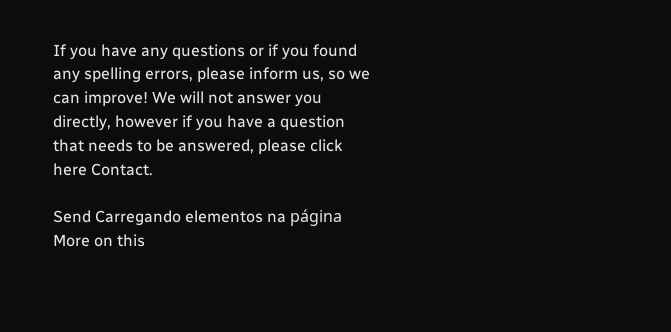If you have any questions or if you found any spelling errors, please inform us, so we can improve! We will not answer you directly, however if you have a question that needs to be answered, please click here Contact.

Send Carregando elementos na página
More on this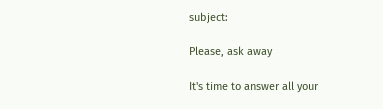subject:

Please, ask away

It's time to answer all your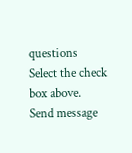questions
Select the check box above.
Send message